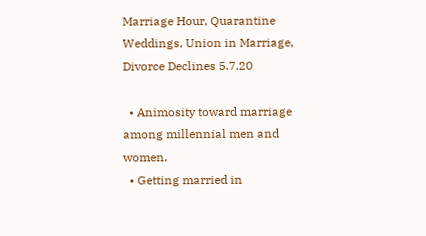Marriage Hour, Quarantine Weddings, Union in Marriage, Divorce Declines 5.7.20

  • Animosity toward marriage among millennial men and women.
  • Getting married in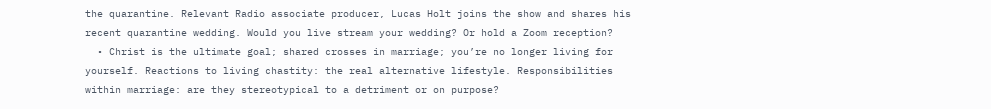the quarantine. Relevant Radio associate producer, Lucas Holt joins the show and shares his recent quarantine wedding. Would you live stream your wedding? Or hold a Zoom reception?
  • Christ is the ultimate goal; shared crosses in marriage; you’re no longer living for yourself. Reactions to living chastity: the real alternative lifestyle. Responsibilities within marriage: are they stereotypical to a detriment or on purpose?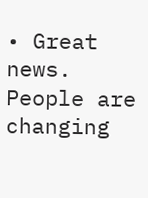• Great news. People are changing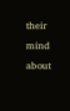their mind about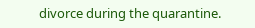divorce during the quarantine.